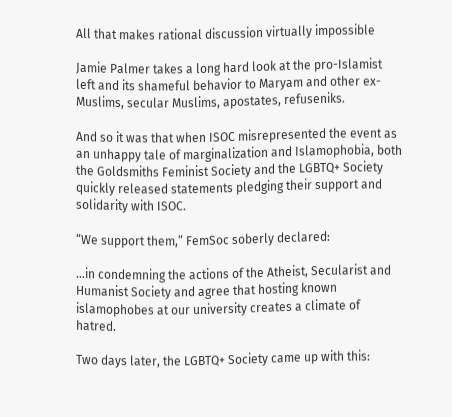All that makes rational discussion virtually impossible

Jamie Palmer takes a long hard look at the pro-Islamist left and its shameful behavior to Maryam and other ex-Muslims, secular Muslims, apostates, refuseniks.

And so it was that when ISOC misrepresented the event as an unhappy tale of marginalization and Islamophobia, both the Goldsmiths Feminist Society and the LGBTQ+ Society quickly released statements pledging their support and solidarity with ISOC.

“We support them,” FemSoc soberly declared:

…in condemning the actions of the Atheist, Secularist and Humanist Society and agree that hosting known islamophobes at our university creates a climate of hatred.

Two days later, the LGBTQ+ Society came up with this: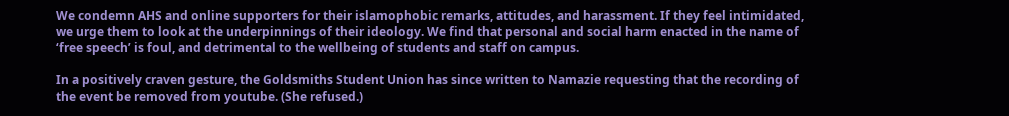We condemn AHS and online supporters for their islamophobic remarks, attitudes, and harassment. If they feel intimidated, we urge them to look at the underpinnings of their ideology. We find that personal and social harm enacted in the name of ‘free speech’ is foul, and detrimental to the wellbeing of students and staff on campus.

In a positively craven gesture, the Goldsmiths Student Union has since written to Namazie requesting that the recording of the event be removed from youtube. (She refused.)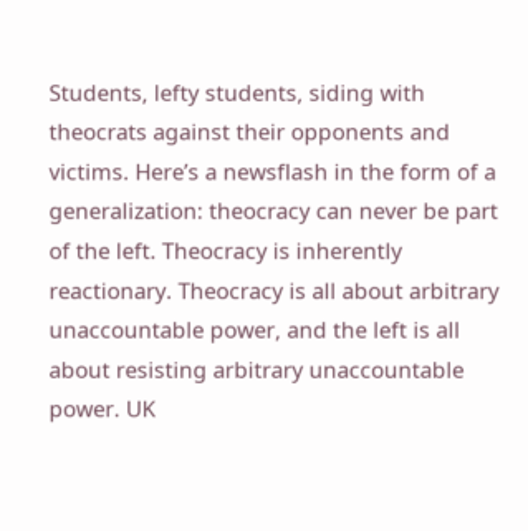Students, lefty students, siding with theocrats against their opponents and victims. Here’s a newsflash in the form of a generalization: theocracy can never be part of the left. Theocracy is inherently reactionary. Theocracy is all about arbitrary unaccountable power, and the left is all about resisting arbitrary unaccountable power. UK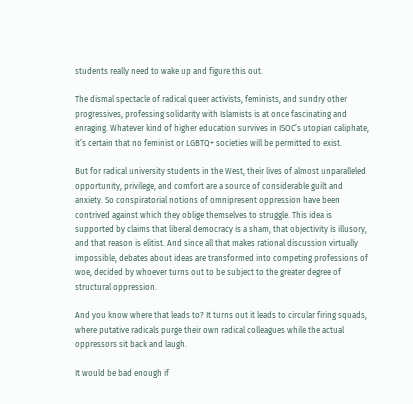students really need to wake up and figure this out.

The dismal spectacle of radical queer activists, feminists, and sundry other progressives, professing solidarity with Islamists is at once fascinating and enraging. Whatever kind of higher education survives in ISOC’s utopian caliphate, it’s certain that no feminist or LGBTQ+ societies will be permitted to exist.

But for radical university students in the West, their lives of almost unparalleled opportunity, privilege, and comfort are a source of considerable guilt and anxiety. So conspiratorial notions of omnipresent oppression have been contrived against which they oblige themselves to struggle. This idea is supported by claims that liberal democracy is a sham, that objectivity is illusory, and that reason is elitist. And since all that makes rational discussion virtually impossible, debates about ideas are transformed into competing professions of woe, decided by whoever turns out to be subject to the greater degree of structural oppression.

And you know where that leads to? It turns out it leads to circular firing squads, where putative radicals purge their own radical colleagues while the actual oppressors sit back and laugh.

It would be bad enough if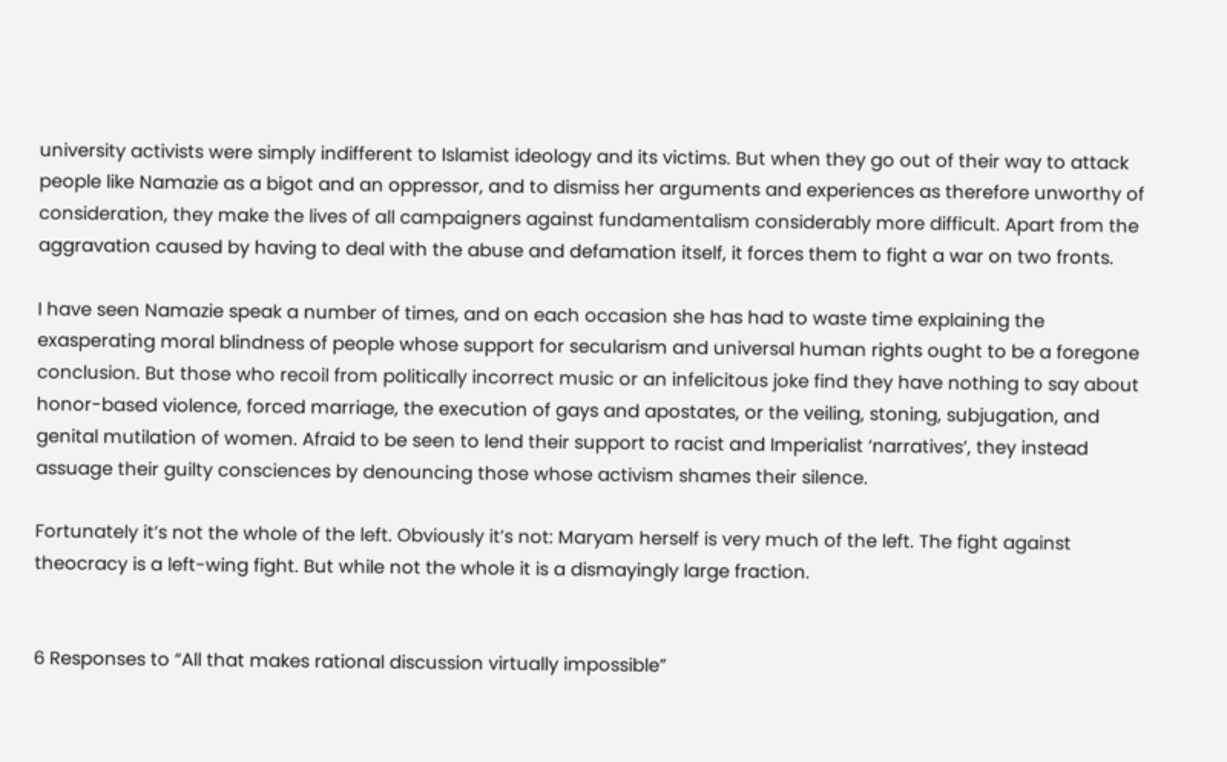university activists were simply indifferent to Islamist ideology and its victims. But when they go out of their way to attack people like Namazie as a bigot and an oppressor, and to dismiss her arguments and experiences as therefore unworthy of consideration, they make the lives of all campaigners against fundamentalism considerably more difficult. Apart from the aggravation caused by having to deal with the abuse and defamation itself, it forces them to fight a war on two fronts.

I have seen Namazie speak a number of times, and on each occasion she has had to waste time explaining the exasperating moral blindness of people whose support for secularism and universal human rights ought to be a foregone conclusion. But those who recoil from politically incorrect music or an infelicitous joke find they have nothing to say about honor-based violence, forced marriage, the execution of gays and apostates, or the veiling, stoning, subjugation, and genital mutilation of women. Afraid to be seen to lend their support to racist and Imperialist ‘narratives’, they instead assuage their guilty consciences by denouncing those whose activism shames their silence.

Fortunately it’s not the whole of the left. Obviously it’s not: Maryam herself is very much of the left. The fight against theocracy is a left-wing fight. But while not the whole it is a dismayingly large fraction.


6 Responses to “All that makes rational discussion virtually impossible”